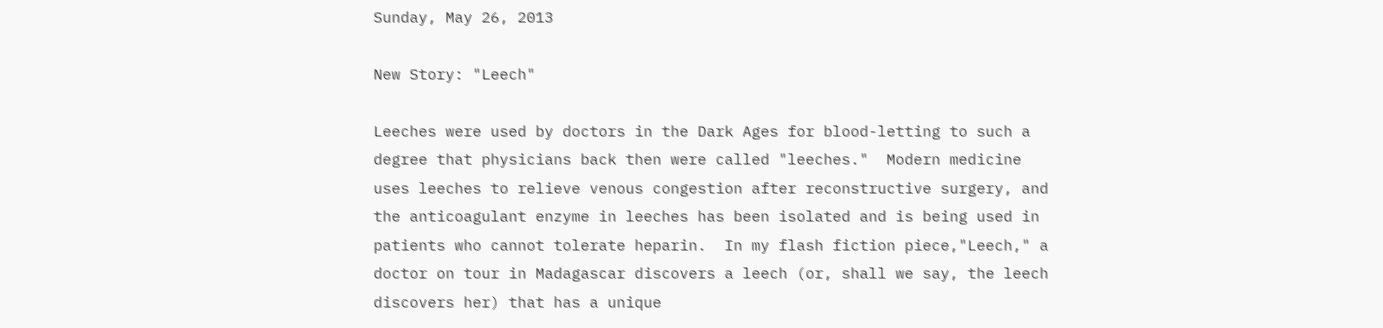Sunday, May 26, 2013

New Story: "Leech"

Leeches were used by doctors in the Dark Ages for blood-letting to such a degree that physicians back then were called "leeches."  Modern medicine uses leeches to relieve venous congestion after reconstructive surgery, and the anticoagulant enzyme in leeches has been isolated and is being used in patients who cannot tolerate heparin.  In my flash fiction piece,"Leech," a doctor on tour in Madagascar discovers a leech (or, shall we say, the leech discovers her) that has a unique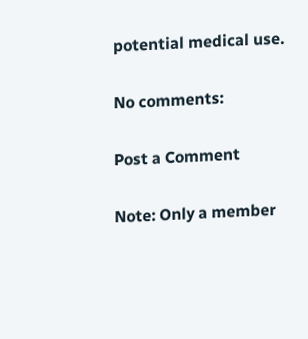potential medical use.

No comments:

Post a Comment

Note: Only a member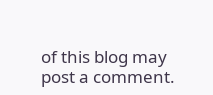of this blog may post a comment.